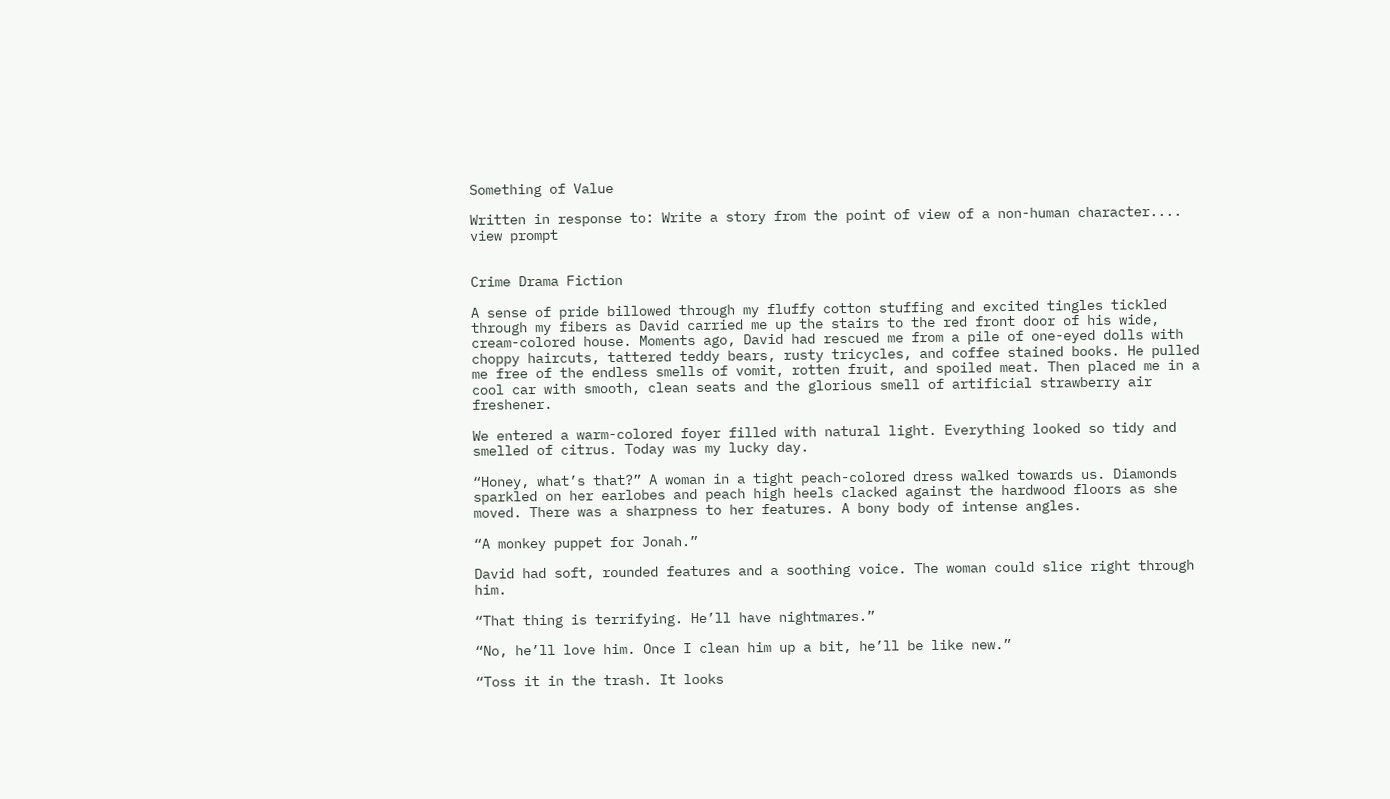Something of Value

Written in response to: Write a story from the point of view of a non-human character.... view prompt


Crime Drama Fiction

A sense of pride billowed through my fluffy cotton stuffing and excited tingles tickled through my fibers as David carried me up the stairs to the red front door of his wide, cream-colored house. Moments ago, David had rescued me from a pile of one-eyed dolls with choppy haircuts, tattered teddy bears, rusty tricycles, and coffee stained books. He pulled me free of the endless smells of vomit, rotten fruit, and spoiled meat. Then placed me in a cool car with smooth, clean seats and the glorious smell of artificial strawberry air freshener.

We entered a warm-colored foyer filled with natural light. Everything looked so tidy and smelled of citrus. Today was my lucky day.

“Honey, what’s that?” A woman in a tight peach-colored dress walked towards us. Diamonds sparkled on her earlobes and peach high heels clacked against the hardwood floors as she moved. There was a sharpness to her features. A bony body of intense angles.

“A monkey puppet for Jonah.”

David had soft, rounded features and a soothing voice. The woman could slice right through him.

“That thing is terrifying. He’ll have nightmares.”

“No, he’ll love him. Once I clean him up a bit, he’ll be like new.”

“Toss it in the trash. It looks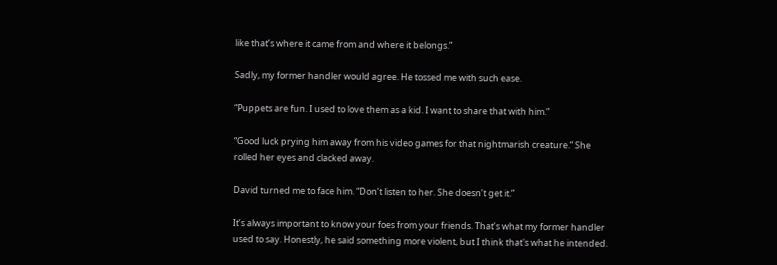like that’s where it came from and where it belongs.”

Sadly, my former handler would agree. He tossed me with such ease.

“Puppets are fun. I used to love them as a kid. I want to share that with him.”

“Good luck prying him away from his video games for that nightmarish creature.” She rolled her eyes and clacked away.

David turned me to face him. “Don’t listen to her. She doesn’t get it.”

It’s always important to know your foes from your friends. That’s what my former handler used to say. Honestly, he said something more violent, but I think that's what he intended.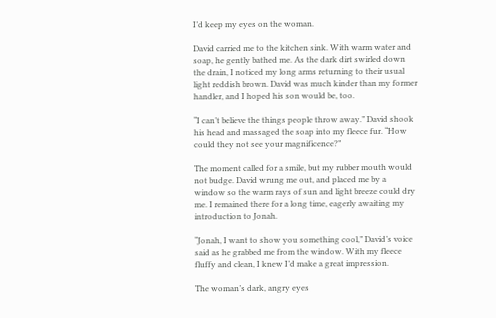I’d keep my eyes on the woman.

David carried me to the kitchen sink. With warm water and soap, he gently bathed me. As the dark dirt swirled down the drain, I noticed my long arms returning to their usual light reddish brown. David was much kinder than my former handler, and I hoped his son would be, too.

“I can’t believe the things people throw away.” David shook his head and massaged the soap into my fleece fur. “How could they not see your magnificence?”

The moment called for a smile, but my rubber mouth would not budge. David wrung me out, and placed me by a window so the warm rays of sun and light breeze could dry me. I remained there for a long time, eagerly awaiting my introduction to Jonah.

“Jonah, I want to show you something cool,” David’s voice said as he grabbed me from the window. With my fleece fluffy and clean, I knew I’d make a great impression.

The woman’s dark, angry eyes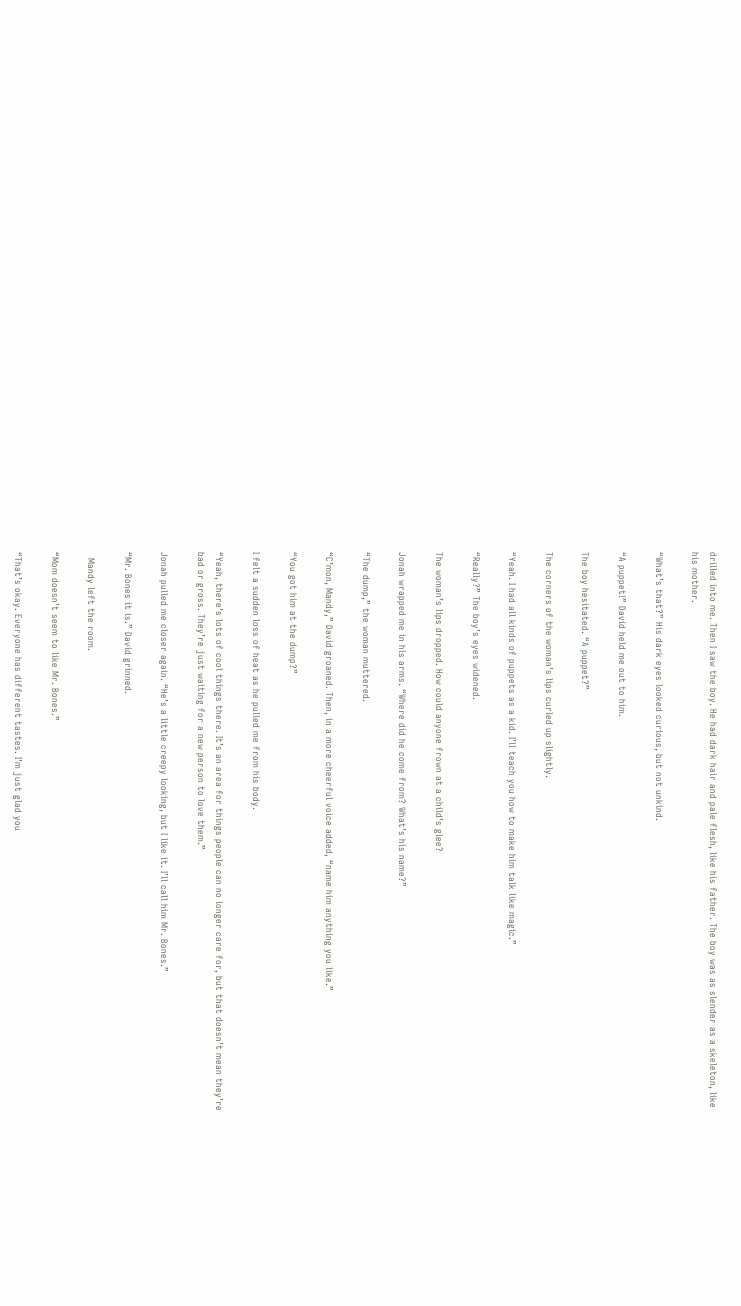drilled into me. Then I saw the boy. He had dark hair and pale flesh, like his father. The boy was as slender as a skeleton, like his mother.

“What’s that?” His dark eyes looked curious, but not unkind.

“A puppet!” David held me out to him.

The boy hesitated. “A puppet?”

The corners of the woman’s lips curled up slightly.

“Yeah. I had all kinds of puppets as a kid. I’ll teach you how to make him talk like magic.”

“Really?” The boy’s eyes widened.

The woman’s lips dropped. How could anyone frown at a child’s glee?

Jonah wrapped me in his arms. “Where did he come from? What’s his name?”

“The dump,” the woman muttered.

“C’mon, Mandy,” David groaned. Then, in a more cheerful voice added, “name him anything you like.”

“You got him at the dump?”

I felt a sudden loss of heat as he pulled me from his body.

“Yeah, there’s lots of cool things there. It’s an area for things people can no longer care for, but that doesn’t mean they’re bad or gross. They’re just waiting for a new person to love them.”

Jonah pulled me closer again. “He’s a little creepy looking, but I like it. I’ll call him Mr. Bones.”

“Mr. Bones it is.” David grinned.

  Mandy left the room.

“Mom doesn’t seem to like Mr. Bones.”

“That’s okay. Everyone has different tastes. I’m just glad you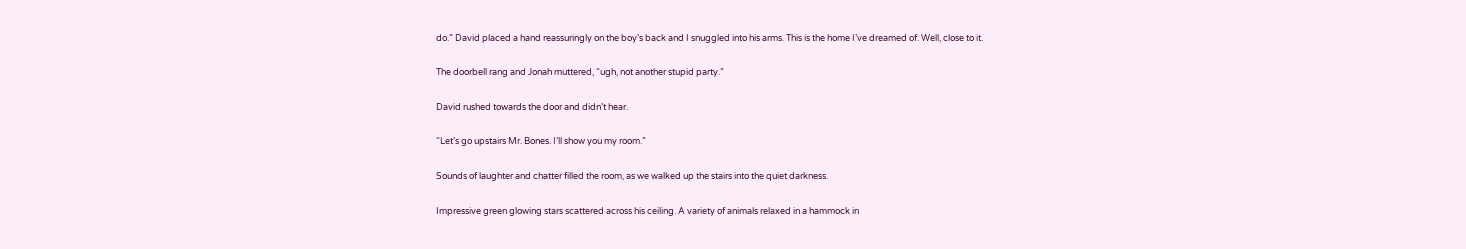do.” David placed a hand reassuringly on the boy’s back and I snuggled into his arms. This is the home I’ve dreamed of. Well, close to it.

The doorbell rang and Jonah muttered, “ugh, not another stupid party.”

David rushed towards the door and didn’t hear.

“Let’s go upstairs Mr. Bones. I’ll show you my room.”

Sounds of laughter and chatter filled the room, as we walked up the stairs into the quiet darkness.

Impressive green glowing stars scattered across his ceiling. A variety of animals relaxed in a hammock in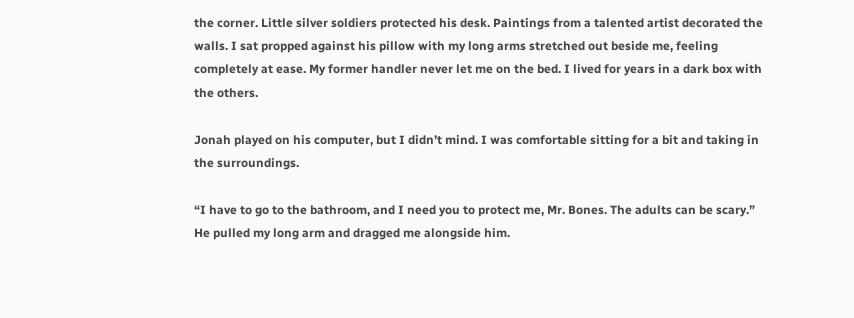the corner. Little silver soldiers protected his desk. Paintings from a talented artist decorated the walls. I sat propped against his pillow with my long arms stretched out beside me, feeling completely at ease. My former handler never let me on the bed. I lived for years in a dark box with the others.

Jonah played on his computer, but I didn’t mind. I was comfortable sitting for a bit and taking in the surroundings.

“I have to go to the bathroom, and I need you to protect me, Mr. Bones. The adults can be scary.” He pulled my long arm and dragged me alongside him.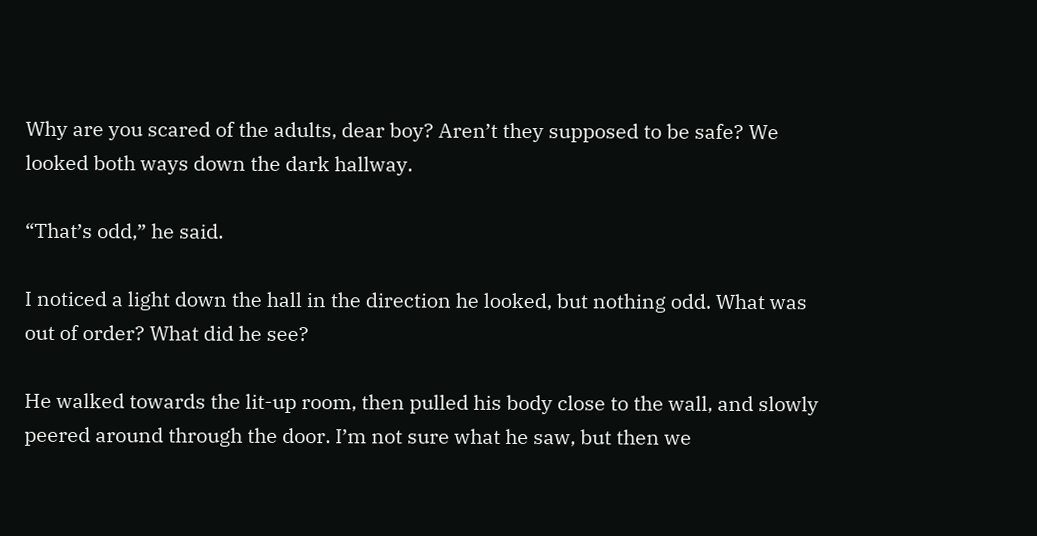Why are you scared of the adults, dear boy? Aren’t they supposed to be safe? We looked both ways down the dark hallway.

“That’s odd,” he said.

I noticed a light down the hall in the direction he looked, but nothing odd. What was out of order? What did he see?

He walked towards the lit-up room, then pulled his body close to the wall, and slowly peered around through the door. I’m not sure what he saw, but then we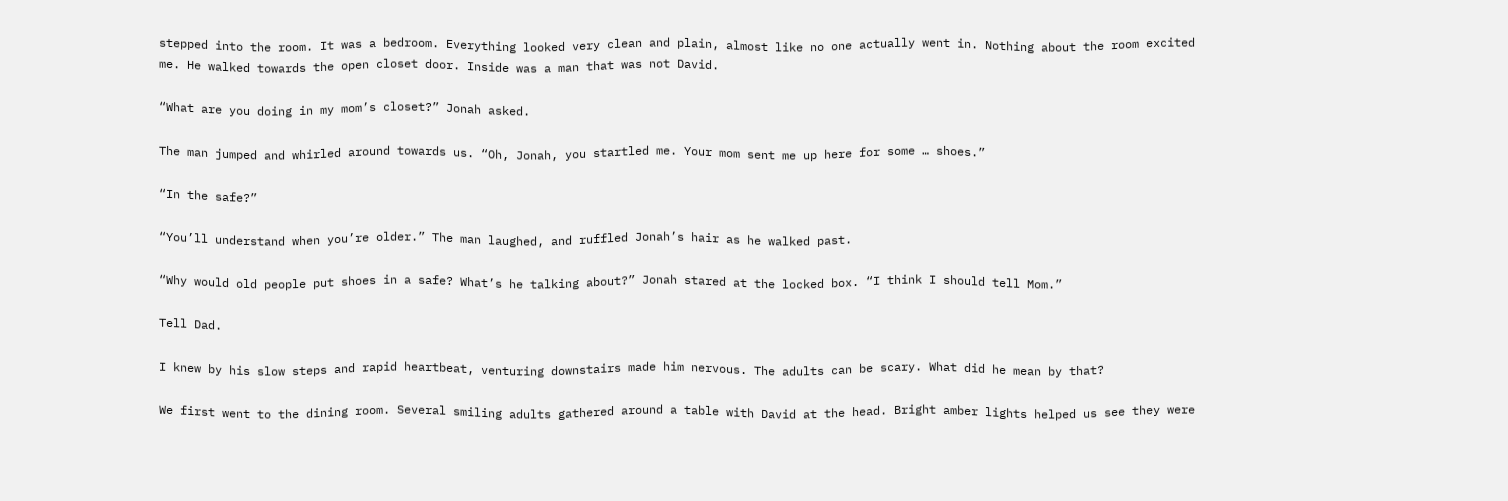stepped into the room. It was a bedroom. Everything looked very clean and plain, almost like no one actually went in. Nothing about the room excited me. He walked towards the open closet door. Inside was a man that was not David.

“What are you doing in my mom’s closet?” Jonah asked.

The man jumped and whirled around towards us. “Oh, Jonah, you startled me. Your mom sent me up here for some … shoes.”

“In the safe?”

“You’ll understand when you’re older.” The man laughed, and ruffled Jonah’s hair as he walked past.

“Why would old people put shoes in a safe? What’s he talking about?” Jonah stared at the locked box. “I think I should tell Mom.”

Tell Dad.

I knew by his slow steps and rapid heartbeat, venturing downstairs made him nervous. The adults can be scary. What did he mean by that?

We first went to the dining room. Several smiling adults gathered around a table with David at the head. Bright amber lights helped us see they were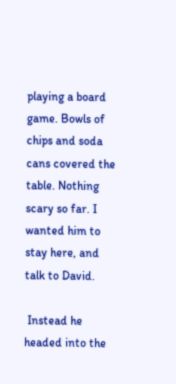playing a board game. Bowls of chips and soda cans covered the table. Nothing scary so far. I wanted him to stay here, and talk to David.

 Instead he headed into the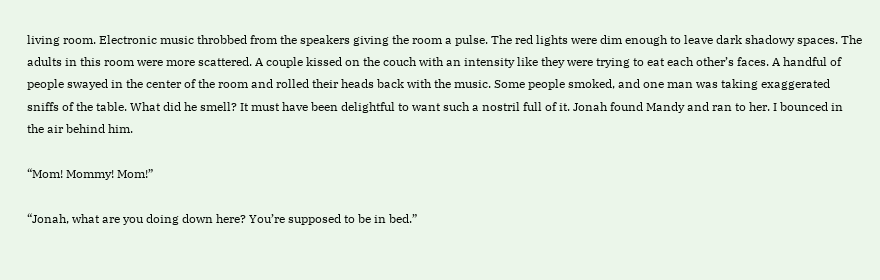living room. Electronic music throbbed from the speakers giving the room a pulse. The red lights were dim enough to leave dark shadowy spaces. The adults in this room were more scattered. A couple kissed on the couch with an intensity like they were trying to eat each other’s faces. A handful of people swayed in the center of the room and rolled their heads back with the music. Some people smoked, and one man was taking exaggerated sniffs of the table. What did he smell? It must have been delightful to want such a nostril full of it. Jonah found Mandy and ran to her. I bounced in the air behind him.

“Mom! Mommy! Mom!”

“Jonah, what are you doing down here? You’re supposed to be in bed.”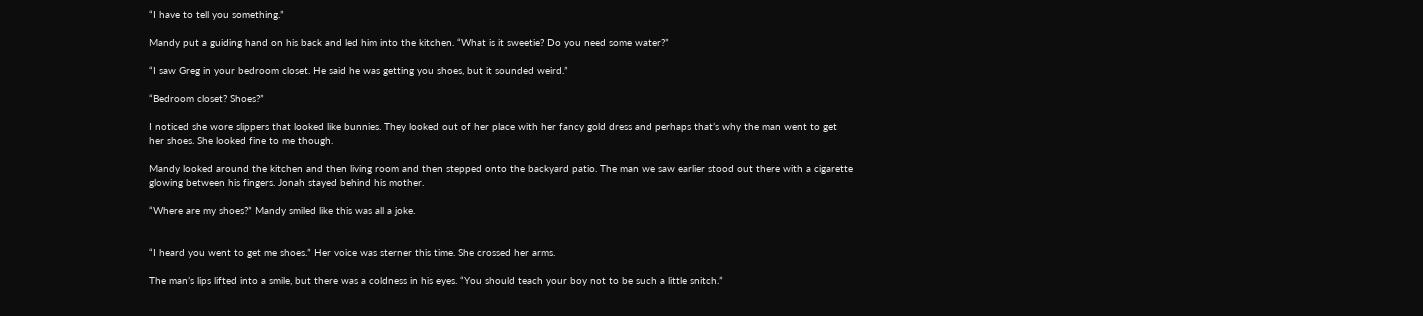“I have to tell you something.”

Mandy put a guiding hand on his back and led him into the kitchen. “What is it sweetie? Do you need some water?”

“I saw Greg in your bedroom closet. He said he was getting you shoes, but it sounded weird.”

“Bedroom closet? Shoes?”

I noticed she wore slippers that looked like bunnies. They looked out of her place with her fancy gold dress and perhaps that’s why the man went to get her shoes. She looked fine to me though.

Mandy looked around the kitchen and then living room and then stepped onto the backyard patio. The man we saw earlier stood out there with a cigarette glowing between his fingers. Jonah stayed behind his mother.

“Where are my shoes?” Mandy smiled like this was all a joke.


“I heard you went to get me shoes.” Her voice was sterner this time. She crossed her arms.

The man’s lips lifted into a smile, but there was a coldness in his eyes. “You should teach your boy not to be such a little snitch.”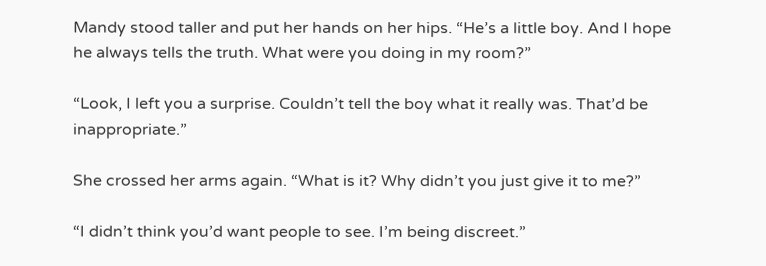Mandy stood taller and put her hands on her hips. “He’s a little boy. And I hope he always tells the truth. What were you doing in my room?”

“Look, I left you a surprise. Couldn’t tell the boy what it really was. That’d be inappropriate.”

She crossed her arms again. “What is it? Why didn’t you just give it to me?”

“I didn’t think you’d want people to see. I’m being discreet.”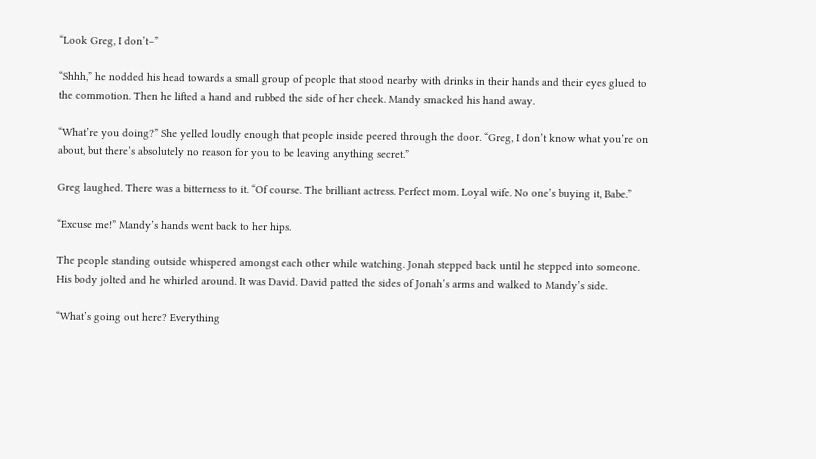“Look Greg, I don’t–”

“Shhh,” he nodded his head towards a small group of people that stood nearby with drinks in their hands and their eyes glued to the commotion. Then he lifted a hand and rubbed the side of her cheek. Mandy smacked his hand away.

“What’re you doing?” She yelled loudly enough that people inside peered through the door. “Greg, I don’t know what you’re on about, but there’s absolutely no reason for you to be leaving anything secret.”

Greg laughed. There was a bitterness to it. “Of course. The brilliant actress. Perfect mom. Loyal wife. No one’s buying it, Babe.”

“Excuse me!” Mandy’s hands went back to her hips.

The people standing outside whispered amongst each other while watching. Jonah stepped back until he stepped into someone. His body jolted and he whirled around. It was David. David patted the sides of Jonah’s arms and walked to Mandy’s side.

“What’s going out here? Everything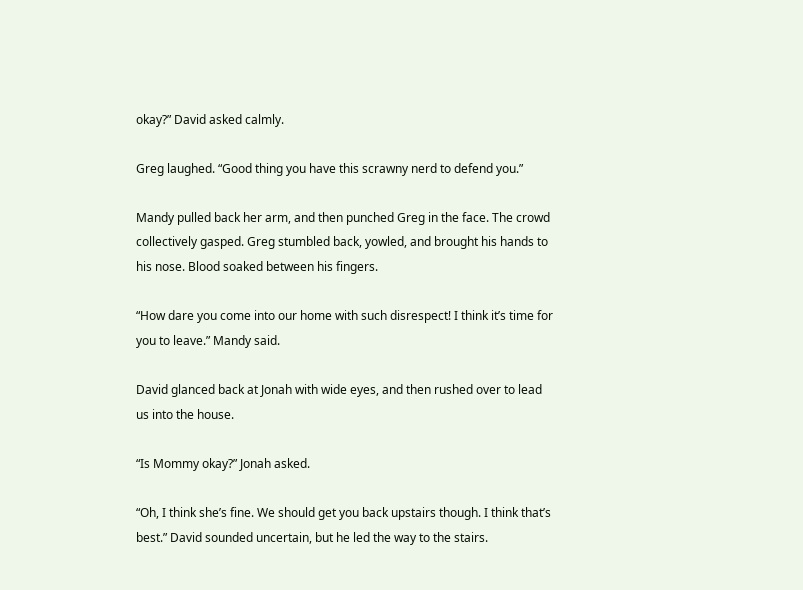okay?” David asked calmly.

Greg laughed. “Good thing you have this scrawny nerd to defend you.”

Mandy pulled back her arm, and then punched Greg in the face. The crowd collectively gasped. Greg stumbled back, yowled, and brought his hands to his nose. Blood soaked between his fingers.

“How dare you come into our home with such disrespect! I think it’s time for you to leave.” Mandy said.

David glanced back at Jonah with wide eyes, and then rushed over to lead us into the house.

“Is Mommy okay?” Jonah asked.

“Oh, I think she’s fine. We should get you back upstairs though. I think that’s best.” David sounded uncertain, but he led the way to the stairs.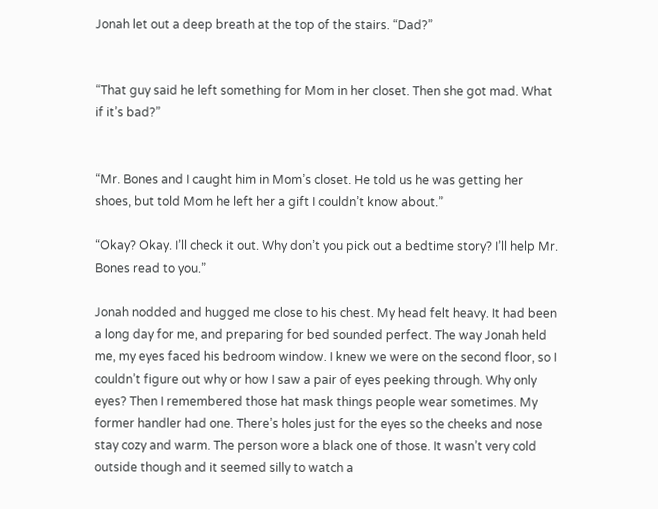Jonah let out a deep breath at the top of the stairs. “Dad?”


“That guy said he left something for Mom in her closet. Then she got mad. What if it’s bad?”


“Mr. Bones and I caught him in Mom’s closet. He told us he was getting her shoes, but told Mom he left her a gift I couldn’t know about.”

“Okay? Okay. I’ll check it out. Why don’t you pick out a bedtime story? I’ll help Mr. Bones read to you.”

Jonah nodded and hugged me close to his chest. My head felt heavy. It had been a long day for me, and preparing for bed sounded perfect. The way Jonah held me, my eyes faced his bedroom window. I knew we were on the second floor, so I couldn’t figure out why or how I saw a pair of eyes peeking through. Why only eyes? Then I remembered those hat mask things people wear sometimes. My former handler had one. There’s holes just for the eyes so the cheeks and nose stay cozy and warm. The person wore a black one of those. It wasn’t very cold outside though and it seemed silly to watch a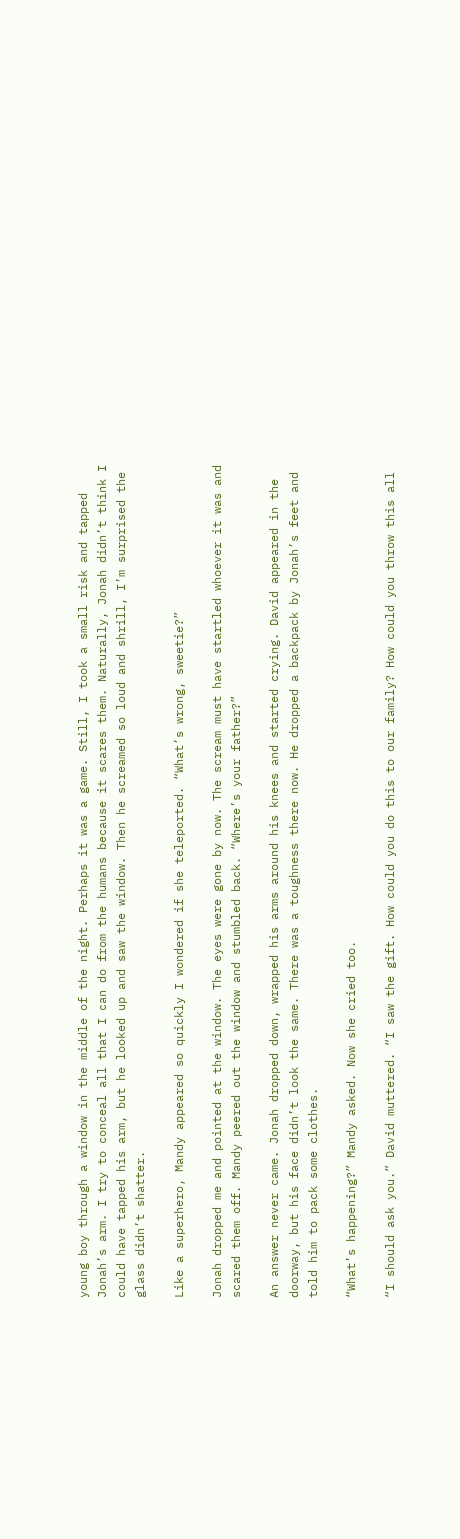young boy through a window in the middle of the night. Perhaps it was a game. Still, I took a small risk and tapped Jonah’s arm. I try to conceal all that I can do from the humans because it scares them. Naturally, Jonah didn’t think I could have tapped his arm, but he looked up and saw the window. Then he screamed so loud and shrill, I’m surprised the glass didn’t shatter.

Like a superhero, Mandy appeared so quickly I wondered if she teleported. “What’s wrong, sweetie?”

Jonah dropped me and pointed at the window. The eyes were gone by now. The scream must have startled whoever it was and scared them off. Mandy peered out the window and stumbled back. “Where’s your father?”

An answer never came. Jonah dropped down, wrapped his arms around his knees and started crying. David appeared in the doorway, but his face didn’t look the same. There was a toughness there now. He dropped a backpack by Jonah’s feet and told him to pack some clothes.

“What’s happening?” Mandy asked. Now she cried too.

“I should ask you.” David muttered. “I saw the gift. How could you do this to our family? How could you throw this all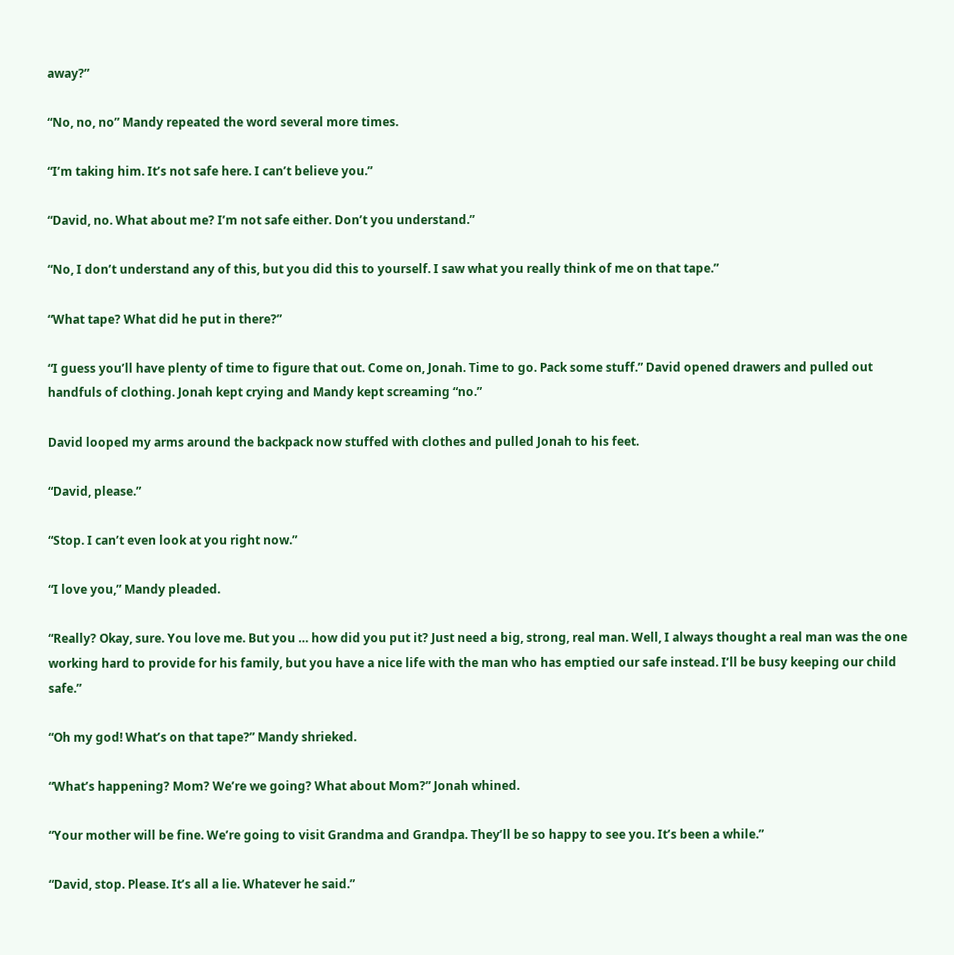away?”

“No, no, no” Mandy repeated the word several more times.

“I’m taking him. It’s not safe here. I can’t believe you.”

“David, no. What about me? I’m not safe either. Don’t you understand.”

“No, I don’t understand any of this, but you did this to yourself. I saw what you really think of me on that tape.”

“What tape? What did he put in there?”

“I guess you’ll have plenty of time to figure that out. Come on, Jonah. Time to go. Pack some stuff.” David opened drawers and pulled out handfuls of clothing. Jonah kept crying and Mandy kept screaming “no.”

David looped my arms around the backpack now stuffed with clothes and pulled Jonah to his feet.

“David, please.”

“Stop. I can’t even look at you right now.”

“I love you,” Mandy pleaded.

“Really? Okay, sure. You love me. But you … how did you put it? Just need a big, strong, real man. Well, I always thought a real man was the one working hard to provide for his family, but you have a nice life with the man who has emptied our safe instead. I’ll be busy keeping our child safe.”

“Oh my god! What’s on that tape?” Mandy shrieked.

“What’s happening? Mom? We’re we going? What about Mom?” Jonah whined.

“Your mother will be fine. We’re going to visit Grandma and Grandpa. They’ll be so happy to see you. It’s been a while.”

“David, stop. Please. It’s all a lie. Whatever he said.”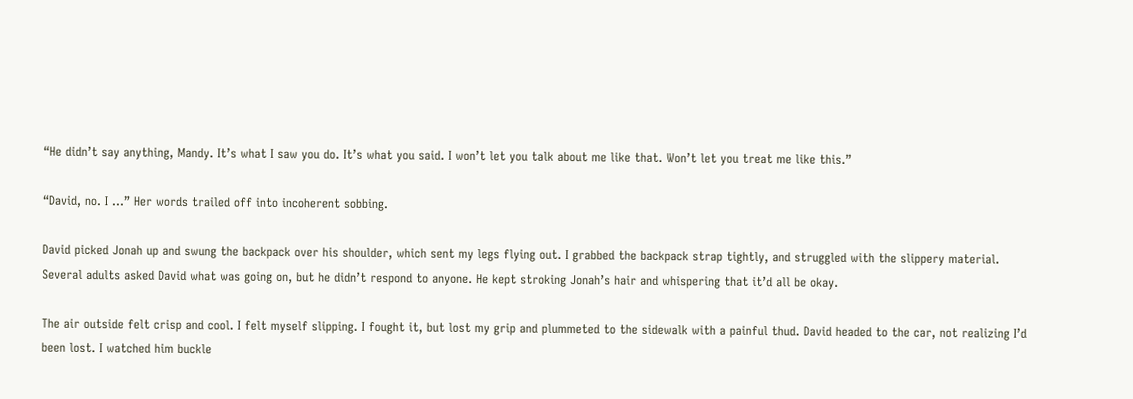“He didn’t say anything, Mandy. It’s what I saw you do. It’s what you said. I won’t let you talk about me like that. Won’t let you treat me like this.”

“David, no. I …” Her words trailed off into incoherent sobbing.

David picked Jonah up and swung the backpack over his shoulder, which sent my legs flying out. I grabbed the backpack strap tightly, and struggled with the slippery material. Several adults asked David what was going on, but he didn’t respond to anyone. He kept stroking Jonah’s hair and whispering that it’d all be okay.

The air outside felt crisp and cool. I felt myself slipping. I fought it, but lost my grip and plummeted to the sidewalk with a painful thud. David headed to the car, not realizing I’d been lost. I watched him buckle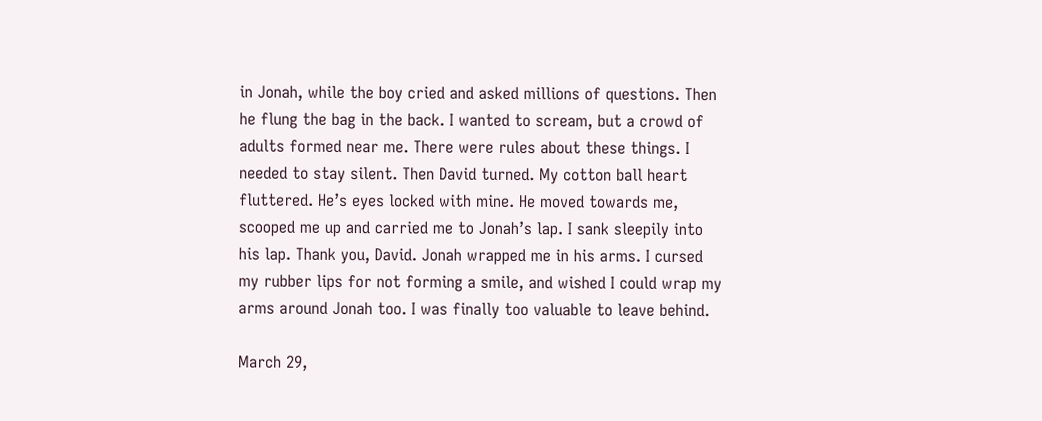in Jonah, while the boy cried and asked millions of questions. Then he flung the bag in the back. I wanted to scream, but a crowd of adults formed near me. There were rules about these things. I needed to stay silent. Then David turned. My cotton ball heart fluttered. He’s eyes locked with mine. He moved towards me, scooped me up and carried me to Jonah’s lap. I sank sleepily into his lap. Thank you, David. Jonah wrapped me in his arms. I cursed my rubber lips for not forming a smile, and wished I could wrap my arms around Jonah too. I was finally too valuable to leave behind.

March 29,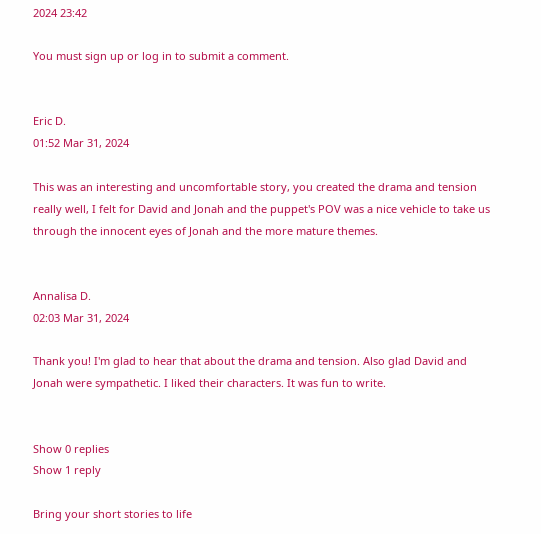2024 23:42

You must sign up or log in to submit a comment.


Eric D.
01:52 Mar 31, 2024

This was an interesting and uncomfortable story, you created the drama and tension really well, I felt for David and Jonah and the puppet's POV was a nice vehicle to take us through the innocent eyes of Jonah and the more mature themes.


Annalisa D.
02:03 Mar 31, 2024

Thank you! I'm glad to hear that about the drama and tension. Also glad David and Jonah were sympathetic. I liked their characters. It was fun to write.


Show 0 replies
Show 1 reply

Bring your short stories to life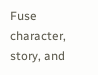Fuse character, story, and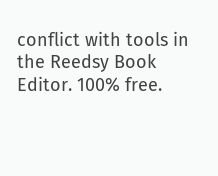conflict with tools in the Reedsy Book Editor. 100% free.